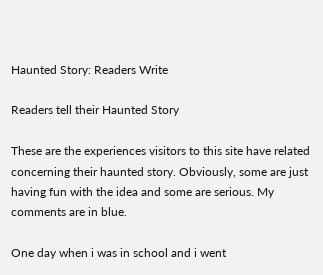Haunted Story: Readers Write

Readers tell their Haunted Story

These are the experiences visitors to this site have related concerning their haunted story. Obviously, some are just having fun with the idea and some are serious. My comments are in blue.

One day when i was in school and i went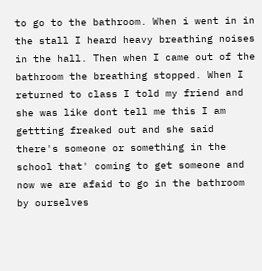to go to the bathroom. When i went in in the stall I heard heavy breathing noises in the hall. Then when I came out of the bathroom the breathing stopped. When I returned to class I told my friend and she was like dont tell me this I am gettting freaked out and she said there's someone or something in the school that' coming to get someone and now we are afaid to go in the bathroom by ourselves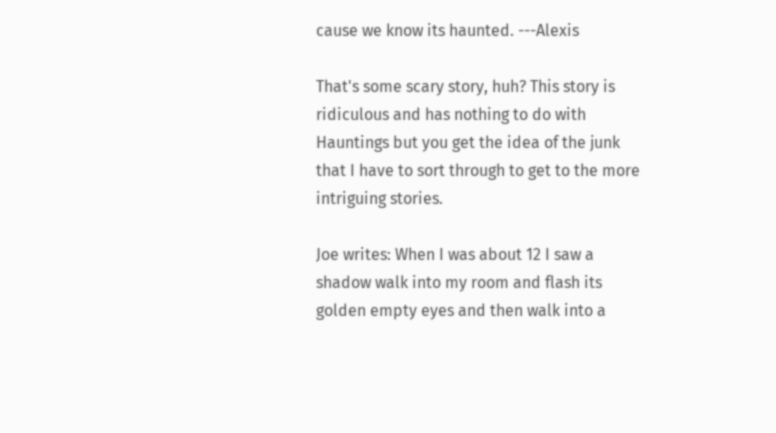cause we know its haunted. ---Alexis

That's some scary story, huh? This story is ridiculous and has nothing to do with Hauntings but you get the idea of the junk that I have to sort through to get to the more intriguing stories.

Joe writes: When I was about 12 I saw a shadow walk into my room and flash its golden empty eyes and then walk into a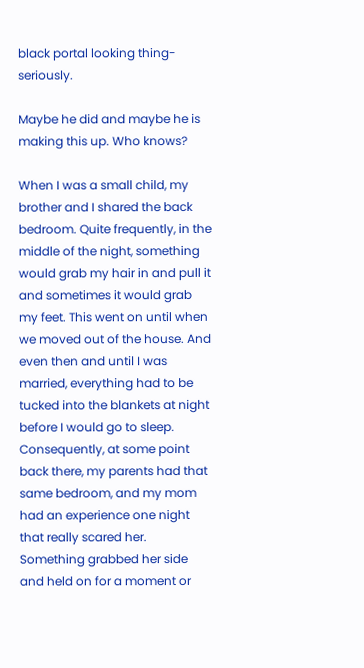black portal looking thing-seriously.

Maybe he did and maybe he is making this up. Who knows?

When I was a small child, my brother and I shared the back bedroom. Quite frequently, in the middle of the night, something would grab my hair in and pull it and sometimes it would grab my feet. This went on until when we moved out of the house. And even then and until I was married, everything had to be tucked into the blankets at night before I would go to sleep. Consequently, at some point back there, my parents had that same bedroom, and my mom had an experience one night that really scared her. Something grabbed her side and held on for a moment or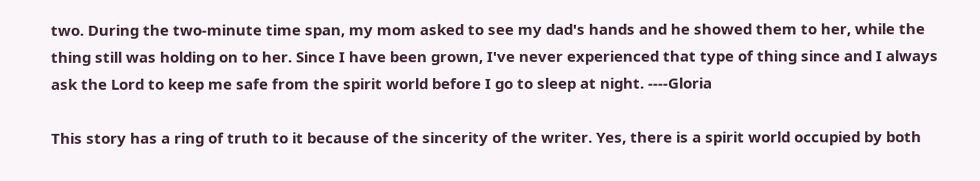two. During the two-minute time span, my mom asked to see my dad's hands and he showed them to her, while the thing still was holding on to her. Since I have been grown, I've never experienced that type of thing since and I always ask the Lord to keep me safe from the spirit world before I go to sleep at night. ----Gloria

This story has a ring of truth to it because of the sincerity of the writer. Yes, there is a spirit world occupied by both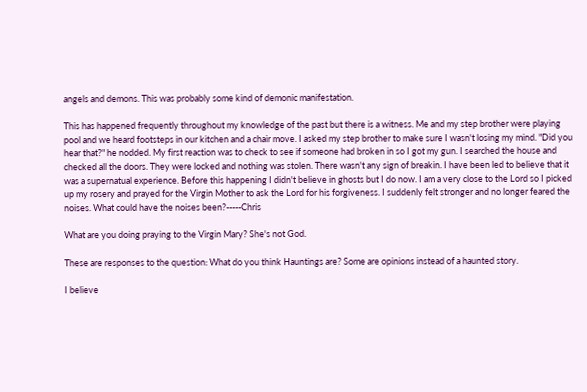angels and demons. This was probably some kind of demonic manifestation.

This has happened frequently throughout my knowledge of the past but there is a witness. Me and my step brother were playing pool and we heard footsteps in our kitchen and a chair move. I asked my step brother to make sure I wasn't losing my mind. "Did you hear that?" he nodded. My first reaction was to check to see if someone had broken in so I got my gun. I searched the house and checked all the doors. They were locked and nothing was stolen. There wasn't any sign of breakin. I have been led to believe that it was a supernatual experience. Before this happening I didn't believe in ghosts but I do now. I am a very close to the Lord so I picked up my rosery and prayed for the Virgin Mother to ask the Lord for his forgiveness. I suddenly felt stronger and no longer feared the noises. What could have the noises been?-----Chris

What are you doing praying to the Virgin Mary? She's not God.

These are responses to the question: What do you think Hauntings are? Some are opinions instead of a haunted story.

I believe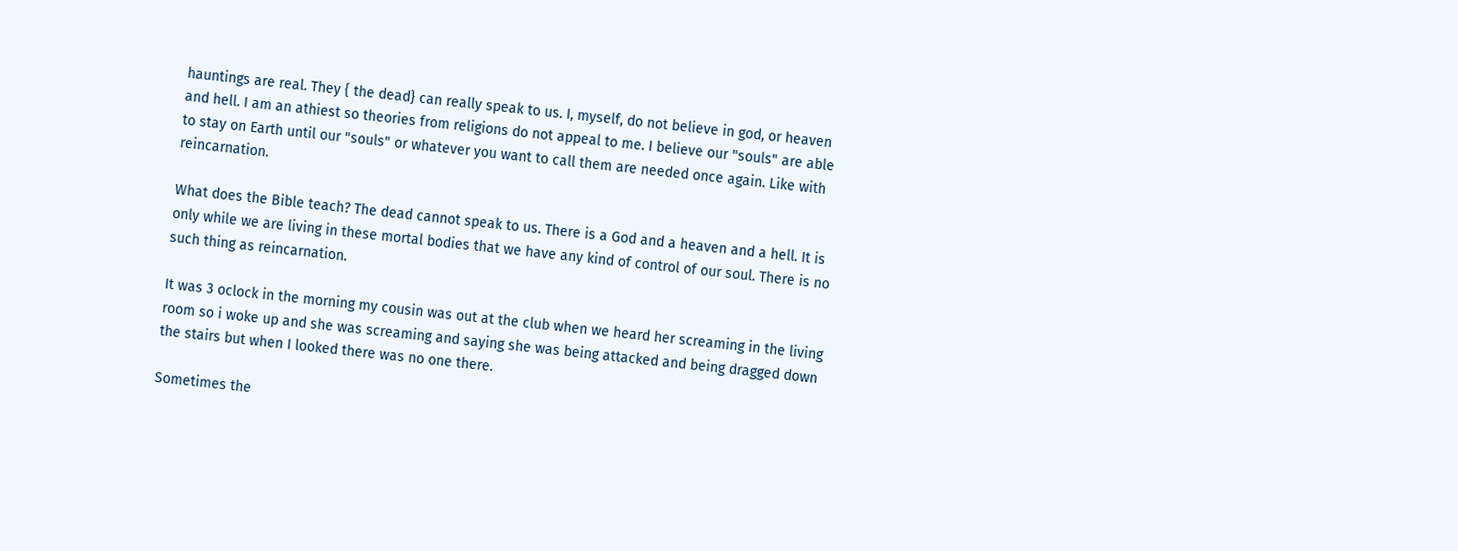hauntings are real. They { the dead} can really speak to us. I, myself, do not believe in god, or heaven and hell. I am an athiest so theories from religions do not appeal to me. I believe our "souls" are able to stay on Earth until our "souls" or whatever you want to call them are needed once again. Like with reincarnation.

What does the Bible teach? The dead cannot speak to us. There is a God and a heaven and a hell. It is only while we are living in these mortal bodies that we have any kind of control of our soul. There is no such thing as reincarnation.

It was 3 oclock in the morning my cousin was out at the club when we heard her screaming in the living room so i woke up and she was screaming and saying she was being attacked and being dragged down the stairs but when I looked there was no one there.

Sometimes the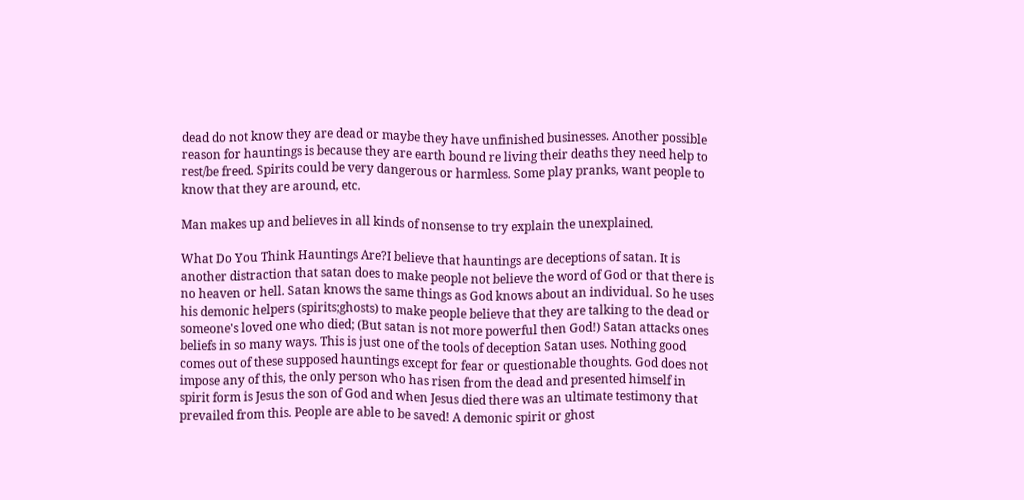dead do not know they are dead or maybe they have unfinished businesses. Another possible reason for hauntings is because they are earth bound re living their deaths they need help to rest/be freed. Spirits could be very dangerous or harmless. Some play pranks, want people to know that they are around, etc.

Man makes up and believes in all kinds of nonsense to try explain the unexplained.

What Do You Think Hauntings Are?I believe that hauntings are deceptions of satan. It is another distraction that satan does to make people not believe the word of God or that there is no heaven or hell. Satan knows the same things as God knows about an individual. So he uses his demonic helpers (spirits;ghosts) to make people believe that they are talking to the dead or someone's loved one who died; (But satan is not more powerful then God!) Satan attacks ones beliefs in so many ways. This is just one of the tools of deception Satan uses. Nothing good comes out of these supposed hauntings except for fear or questionable thoughts. God does not impose any of this, the only person who has risen from the dead and presented himself in spirit form is Jesus the son of God and when Jesus died there was an ultimate testimony that prevailed from this. People are able to be saved! A demonic spirit or ghost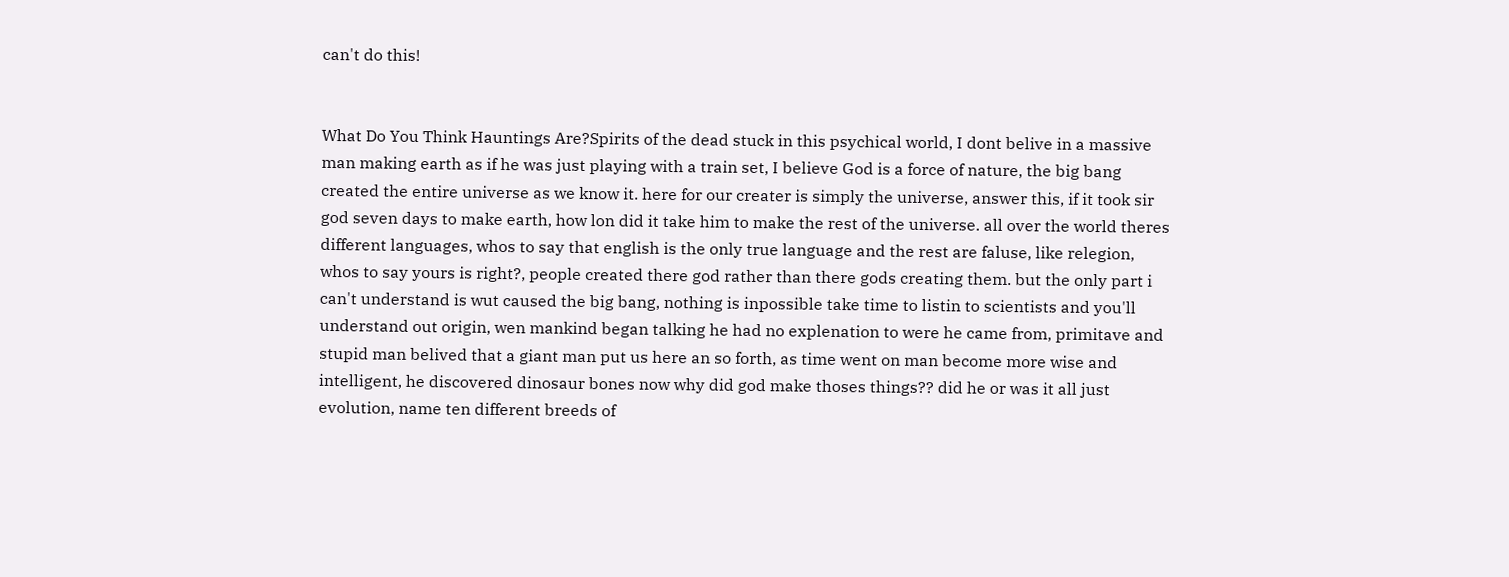can't do this!


What Do You Think Hauntings Are?Spirits of the dead stuck in this psychical world, I dont belive in a massive man making earth as if he was just playing with a train set, I believe God is a force of nature, the big bang created the entire universe as we know it. here for our creater is simply the universe, answer this, if it took sir god seven days to make earth, how lon did it take him to make the rest of the universe. all over the world theres different languages, whos to say that english is the only true language and the rest are faluse, like relegion, whos to say yours is right?, people created there god rather than there gods creating them. but the only part i can't understand is wut caused the big bang, nothing is inpossible take time to listin to scientists and you'll understand out origin, wen mankind began talking he had no explenation to were he came from, primitave and stupid man belived that a giant man put us here an so forth, as time went on man become more wise and intelligent, he discovered dinosaur bones now why did god make thoses things?? did he or was it all just evolution, name ten different breeds of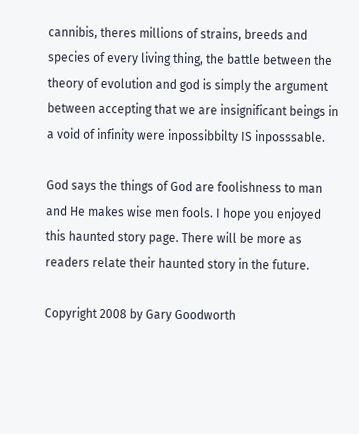cannibis, theres millions of strains, breeds and species of every living thing, the battle between the theory of evolution and god is simply the argument between accepting that we are insignificant beings in a void of infinity were inpossibbilty IS inposssable.

God says the things of God are foolishness to man and He makes wise men fools. I hope you enjoyed this haunted story page. There will be more as readers relate their haunted story in the future.

Copyright 2008 by Gary Goodworth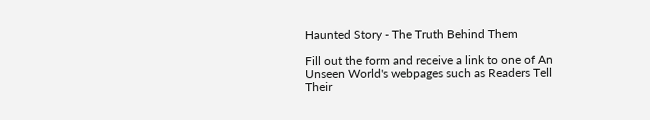Haunted Story - The Truth Behind Them

Fill out the form and receive a link to one of An Unseen World's webpages such as Readers Tell Their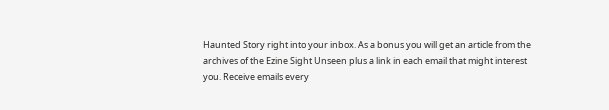Haunted Story right into your inbox. As a bonus you will get an article from the archives of the Ezine Sight Unseen plus a link in each email that might interest you. Receive emails every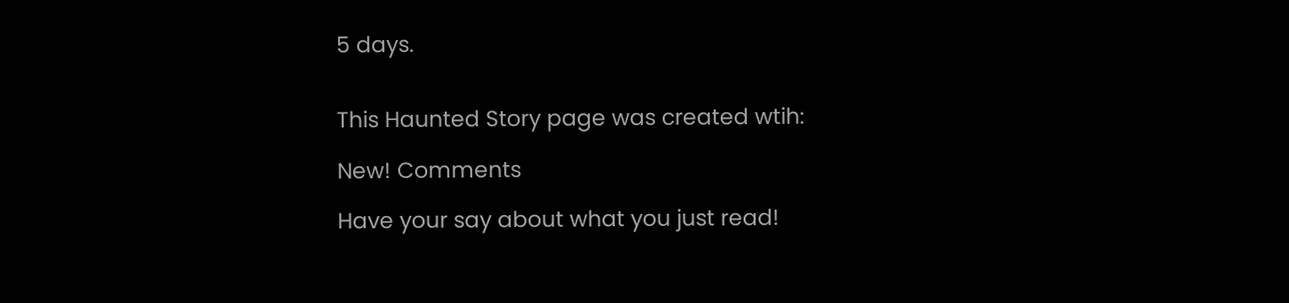5 days.


This Haunted Story page was created wtih:

New! Comments

Have your say about what you just read!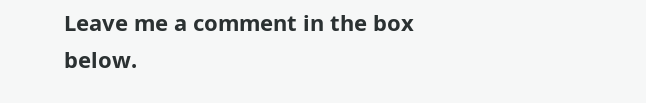Leave me a comment in the box below.